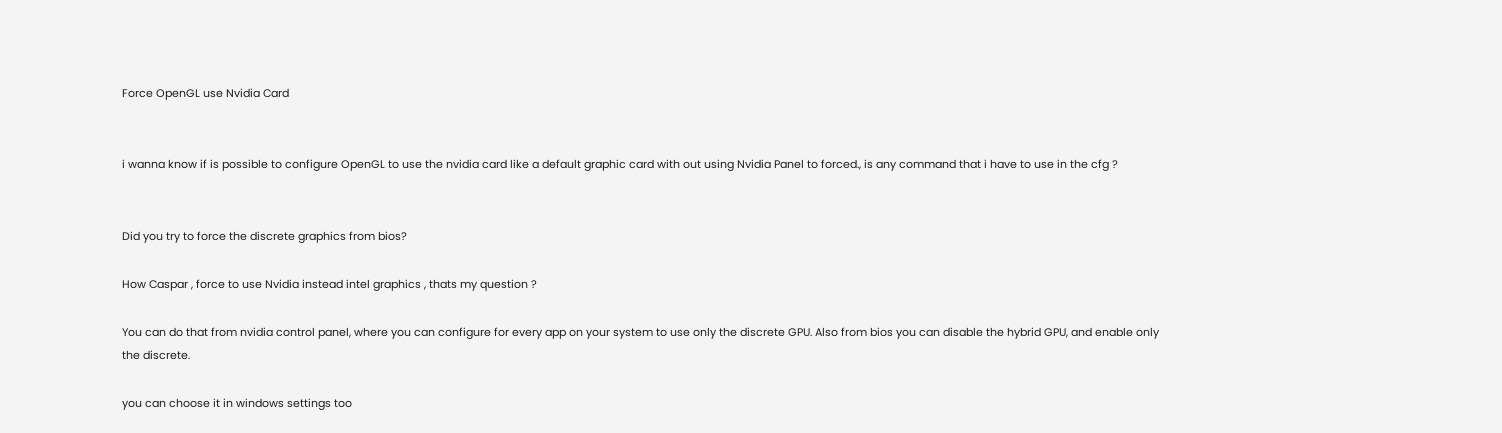Force OpenGL use Nvidia Card


i wanna know if is possible to configure OpenGL to use the nvidia card like a default graphic card with out using Nvidia Panel to forced., is any command that i have to use in the cfg ?


Did you try to force the discrete graphics from bios?

How Caspar , force to use Nvidia instead intel graphics , thats my question ?

You can do that from nvidia control panel, where you can configure for every app on your system to use only the discrete GPU. Also from bios you can disable the hybrid GPU, and enable only the discrete.

you can choose it in windows settings too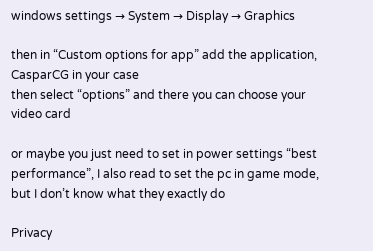windows settings → System → Display → Graphics

then in “Custom options for app” add the application, CasparCG in your case
then select “options” and there you can choose your video card

or maybe you just need to set in power settings “best performance”, I also read to set the pc in game mode, but I don’t know what they exactly do

Privacy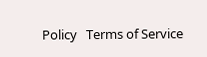Policy   Terms of Service